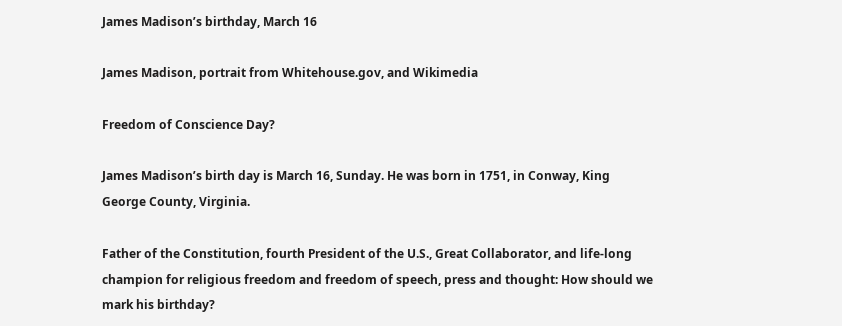James Madison’s birthday, March 16

James Madison, portrait from Whitehouse.gov, and Wikimedia

Freedom of Conscience Day?

James Madison’s birth day is March 16, Sunday. He was born in 1751, in Conway, King George County, Virginia.

Father of the Constitution, fourth President of the U.S., Great Collaborator, and life-long champion for religious freedom and freedom of speech, press and thought: How should we mark his birthday?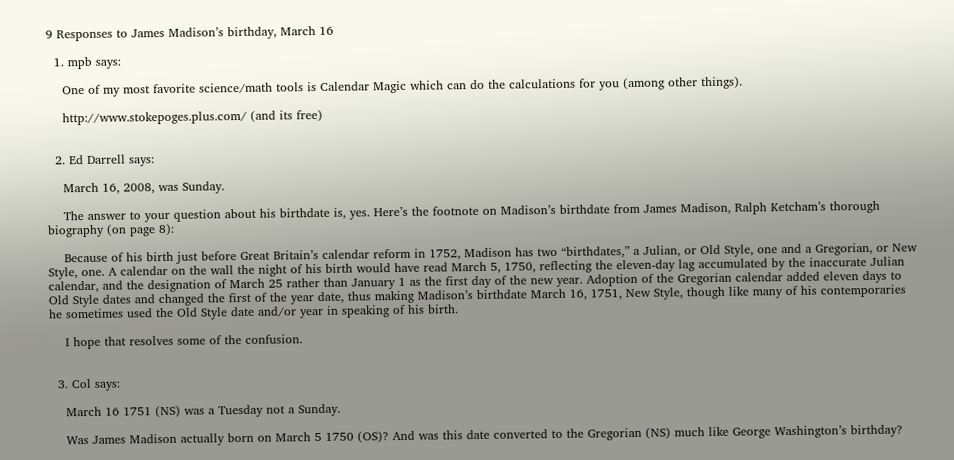9 Responses to James Madison’s birthday, March 16

  1. mpb says:

    One of my most favorite science/math tools is Calendar Magic which can do the calculations for you (among other things).

    http://www.stokepoges.plus.com/ (and its free)


  2. Ed Darrell says:

    March 16, 2008, was Sunday.

    The answer to your question about his birthdate is, yes. Here’s the footnote on Madison’s birthdate from James Madison, Ralph Ketcham’s thorough biography (on page 8):

    Because of his birth just before Great Britain’s calendar reform in 1752, Madison has two “birthdates,” a Julian, or Old Style, one and a Gregorian, or New Style, one. A calendar on the wall the night of his birth would have read March 5, 1750, reflecting the eleven-day lag accumulated by the inaccurate Julian calendar, and the designation of March 25 rather than January 1 as the first day of the new year. Adoption of the Gregorian calendar added eleven days to Old Style dates and changed the first of the year date, thus making Madison’s birthdate March 16, 1751, New Style, though like many of his contemporaries he sometimes used the Old Style date and/or year in speaking of his birth.

    I hope that resolves some of the confusion.


  3. Col says:

    March 16 1751 (NS) was a Tuesday not a Sunday.

    Was James Madison actually born on March 5 1750 (OS)? And was this date converted to the Gregorian (NS) much like George Washington’s birthday?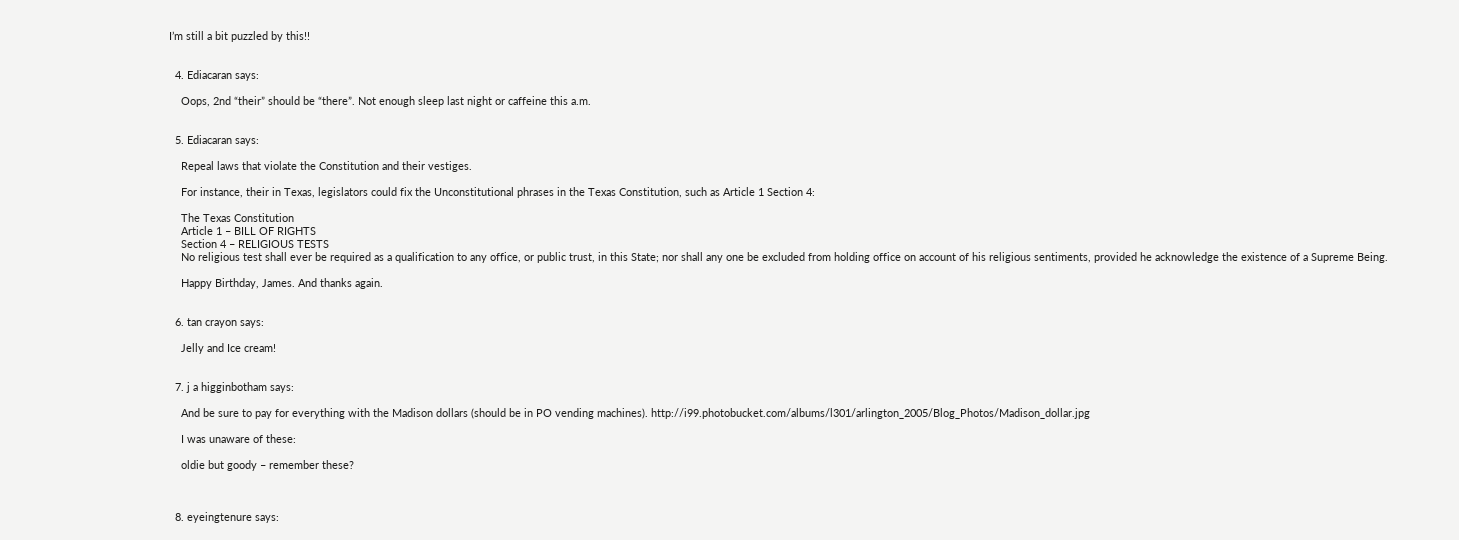I’m still a bit puzzled by this!!


  4. Ediacaran says:

    Oops, 2nd “their” should be “there”. Not enough sleep last night or caffeine this a.m.


  5. Ediacaran says:

    Repeal laws that violate the Constitution and their vestiges.

    For instance, their in Texas, legislators could fix the Unconstitutional phrases in the Texas Constitution, such as Article 1 Section 4:

    The Texas Constitution
    Article 1 – BILL OF RIGHTS
    Section 4 – RELIGIOUS TESTS
    No religious test shall ever be required as a qualification to any office, or public trust, in this State; nor shall any one be excluded from holding office on account of his religious sentiments, provided he acknowledge the existence of a Supreme Being.

    Happy Birthday, James. And thanks again.


  6. tan crayon says:

    Jelly and Ice cream!


  7. j a higginbotham says:

    And be sure to pay for everything with the Madison dollars (should be in PO vending machines). http://i99.photobucket.com/albums/l301/arlington_2005/Blog_Photos/Madison_dollar.jpg

    I was unaware of these:

    oldie but goody – remember these?



  8. eyeingtenure says: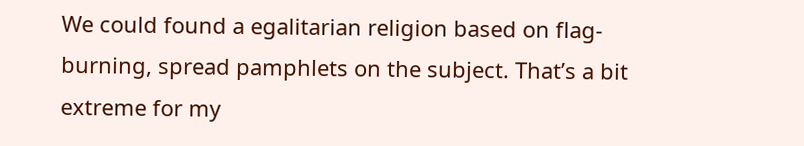We could found a egalitarian religion based on flag-burning, spread pamphlets on the subject. That’s a bit extreme for my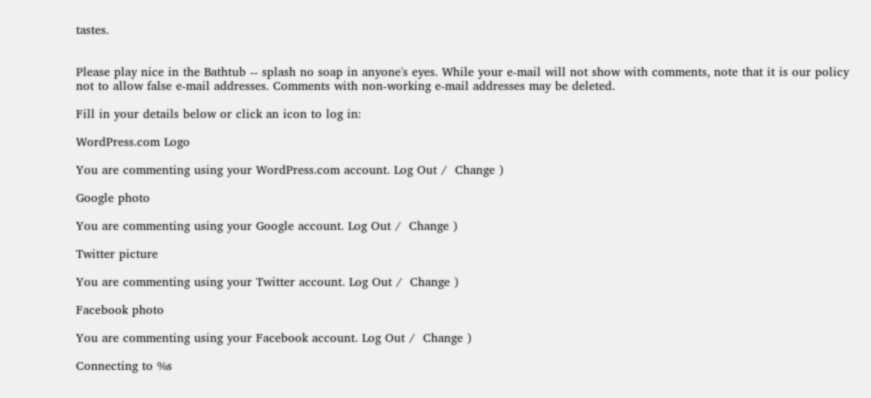tastes.


Please play nice in the Bathtub -- splash no soap in anyone's eyes. While your e-mail will not show with comments, note that it is our policy not to allow false e-mail addresses. Comments with non-working e-mail addresses may be deleted.

Fill in your details below or click an icon to log in:

WordPress.com Logo

You are commenting using your WordPress.com account. Log Out /  Change )

Google photo

You are commenting using your Google account. Log Out /  Change )

Twitter picture

You are commenting using your Twitter account. Log Out /  Change )

Facebook photo

You are commenting using your Facebook account. Log Out /  Change )

Connecting to %s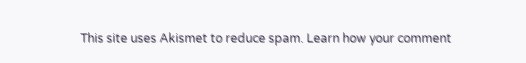This site uses Akismet to reduce spam. Learn how your comment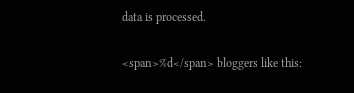data is processed.

<span>%d</span> bloggers like this: